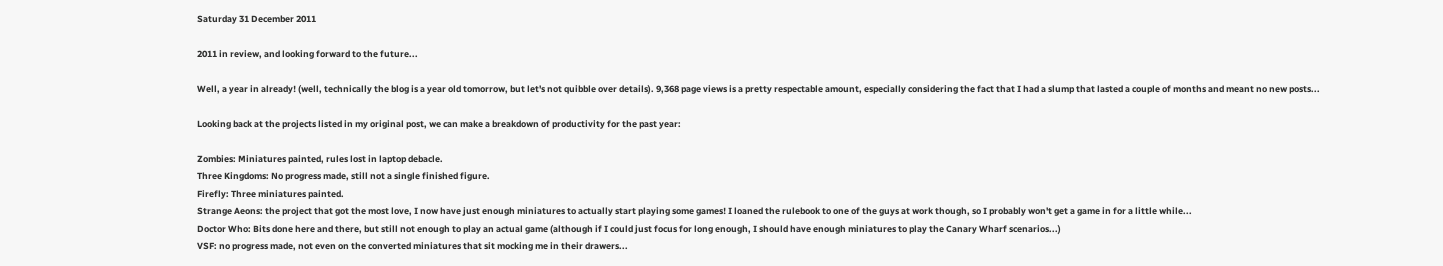Saturday 31 December 2011

2011 in review, and looking forward to the future...

Well, a year in already! (well, technically the blog is a year old tomorrow, but let's not quibble over details). 9,368 page views is a pretty respectable amount, especially considering the fact that I had a slump that lasted a couple of months and meant no new posts...

Looking back at the projects listed in my original post, we can make a breakdown of productivity for the past year:

Zombies: Miniatures painted, rules lost in laptop debacle.
Three Kingdoms: No progress made, still not a single finished figure.
Firefly: Three miniatures painted.
Strange Aeons: the project that got the most love, I now have just enough miniatures to actually start playing some games! I loaned the rulebook to one of the guys at work though, so I probably won't get a game in for a little while...
Doctor Who: Bits done here and there, but still not enough to play an actual game (although if I could just focus for long enough, I should have enough miniatures to play the Canary Wharf scenarios...)
VSF: no progress made, not even on the converted miniatures that sit mocking me in their drawers...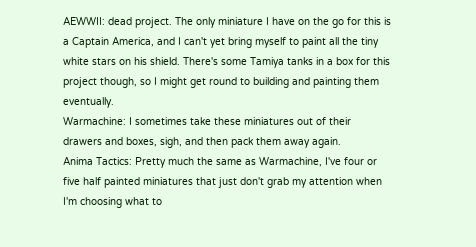AEWWII: dead project. The only miniature I have on the go for this is a Captain America, and I can't yet bring myself to paint all the tiny white stars on his shield. There's some Tamiya tanks in a box for this project though, so I might get round to building and painting them eventually.
Warmachine: I sometimes take these miniatures out of their drawers and boxes, sigh, and then pack them away again.
Anima Tactics: Pretty much the same as Warmachine, I've four or five half painted miniatures that just don't grab my attention when I'm choosing what to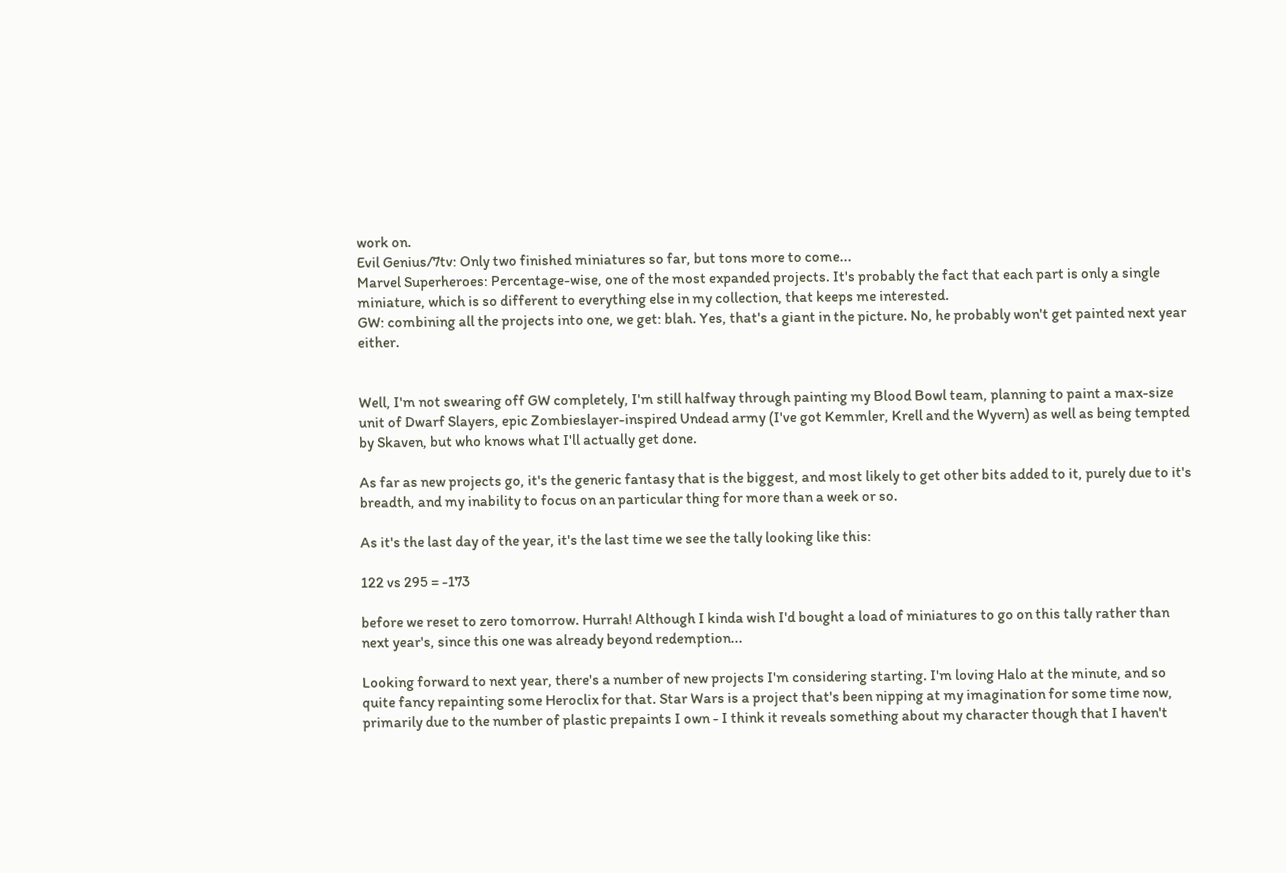work on.
Evil Genius/7tv: Only two finished miniatures so far, but tons more to come...
Marvel Superheroes: Percentage-wise, one of the most expanded projects. It's probably the fact that each part is only a single miniature, which is so different to everything else in my collection, that keeps me interested.
GW: combining all the projects into one, we get: blah. Yes, that's a giant in the picture. No, he probably won't get painted next year either.


Well, I'm not swearing off GW completely, I'm still halfway through painting my Blood Bowl team, planning to paint a max-size unit of Dwarf Slayers, epic Zombieslayer-inspired Undead army (I've got Kemmler, Krell and the Wyvern) as well as being tempted by Skaven, but who knows what I'll actually get done.

As far as new projects go, it's the generic fantasy that is the biggest, and most likely to get other bits added to it, purely due to it's breadth, and my inability to focus on an particular thing for more than a week or so.

As it's the last day of the year, it's the last time we see the tally looking like this:

122 vs 295 = -173

before we reset to zero tomorrow. Hurrah! Although I kinda wish I'd bought a load of miniatures to go on this tally rather than next year's, since this one was already beyond redemption...

Looking forward to next year, there's a number of new projects I'm considering starting. I'm loving Halo at the minute, and so quite fancy repainting some Heroclix for that. Star Wars is a project that's been nipping at my imagination for some time now, primarily due to the number of plastic prepaints I own - I think it reveals something about my character though that I haven't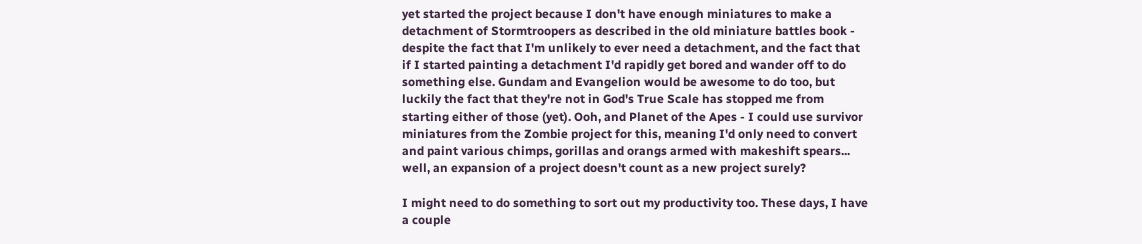yet started the project because I don't have enough miniatures to make a detachment of Stormtroopers as described in the old miniature battles book - despite the fact that I'm unlikely to ever need a detachment, and the fact that if I started painting a detachment I'd rapidly get bored and wander off to do something else. Gundam and Evangelion would be awesome to do too, but luckily the fact that they're not in God's True Scale has stopped me from starting either of those (yet). Ooh, and Planet of the Apes - I could use survivor miniatures from the Zombie project for this, meaning I'd only need to convert and paint various chimps, gorillas and orangs armed with makeshift spears... well, an expansion of a project doesn't count as a new project surely?

I might need to do something to sort out my productivity too. These days, I have a couple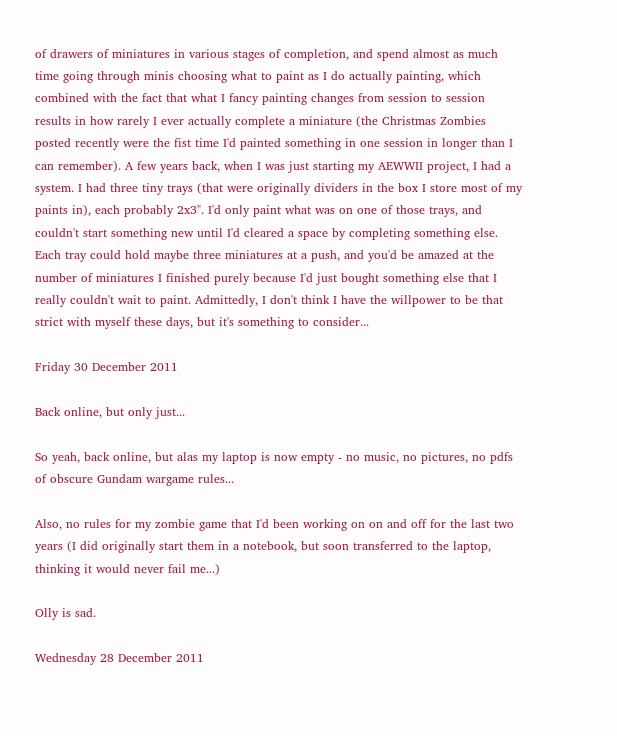of drawers of miniatures in various stages of completion, and spend almost as much time going through minis choosing what to paint as I do actually painting, which combined with the fact that what I fancy painting changes from session to session results in how rarely I ever actually complete a miniature (the Christmas Zombies posted recently were the fist time I'd painted something in one session in longer than I can remember). A few years back, when I was just starting my AEWWII project, I had a system. I had three tiny trays (that were originally dividers in the box I store most of my paints in), each probably 2x3". I'd only paint what was on one of those trays, and couldn't start something new until I'd cleared a space by completing something else. Each tray could hold maybe three miniatures at a push, and you'd be amazed at the number of miniatures I finished purely because I'd just bought something else that I really couldn't wait to paint. Admittedly, I don't think I have the willpower to be that strict with myself these days, but it's something to consider...

Friday 30 December 2011

Back online, but only just...

So yeah, back online, but alas my laptop is now empty - no music, no pictures, no pdfs of obscure Gundam wargame rules...

Also, no rules for my zombie game that I'd been working on on and off for the last two years (I did originally start them in a notebook, but soon transferred to the laptop, thinking it would never fail me...)

Olly is sad.

Wednesday 28 December 2011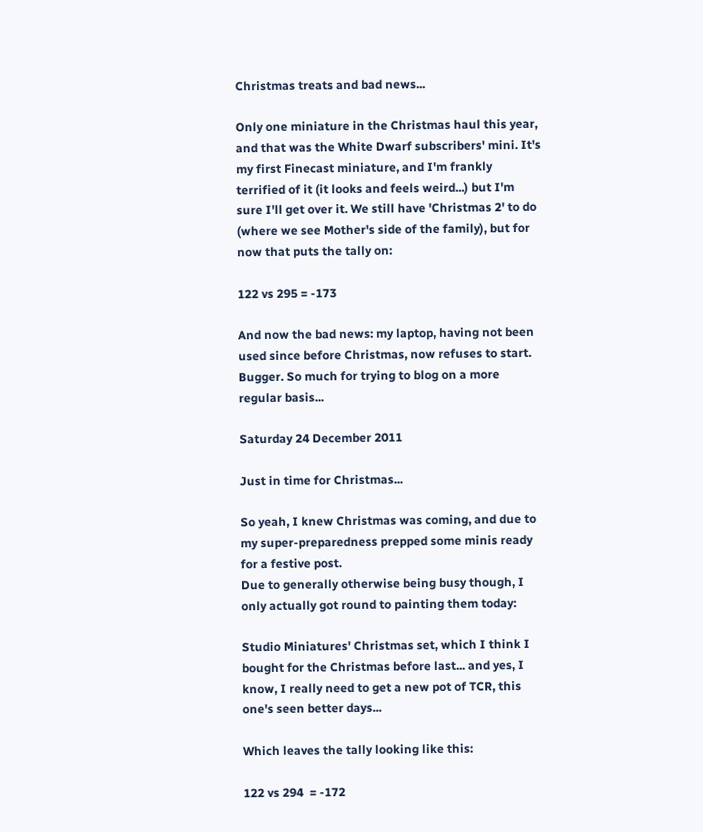Christmas treats and bad news...

Only one miniature in the Christmas haul this year, and that was the White Dwarf subscribers' mini. It's my first Finecast miniature, and I'm frankly terrified of it (it looks and feels weird...) but I'm sure I'll get over it. We still have 'Christmas 2' to do (where we see Mother's side of the family), but for now that puts the tally on:

122 vs 295 = -173

And now the bad news: my laptop, having not been used since before Christmas, now refuses to start. Bugger. So much for trying to blog on a more regular basis...

Saturday 24 December 2011

Just in time for Christmas...

So yeah, I knew Christmas was coming, and due to my super-preparedness prepped some minis ready for a festive post.
Due to generally otherwise being busy though, I only actually got round to painting them today:

Studio Miniatures' Christmas set, which I think I bought for the Christmas before last... and yes, I know, I really need to get a new pot of TCR, this one's seen better days...

Which leaves the tally looking like this:

122 vs 294  = -172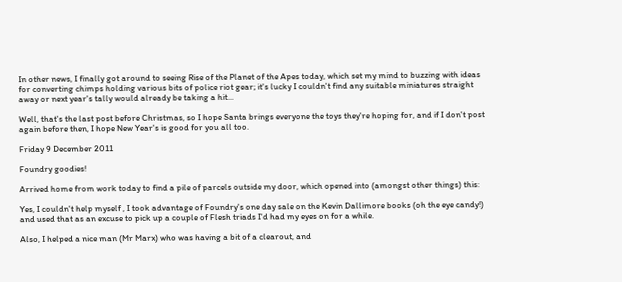In other news, I finally got around to seeing Rise of the Planet of the Apes today, which set my mind to buzzing with ideas for converting chimps holding various bits of police riot gear; it's lucky I couldn't find any suitable miniatures straight away or next year's tally would already be taking a hit...

Well, that's the last post before Christmas, so I hope Santa brings everyone the toys they're hoping for, and if I don't post again before then, I hope New Year's is good for you all too.

Friday 9 December 2011

Foundry goodies!

Arrived home from work today to find a pile of parcels outside my door, which opened into (amongst other things) this:

Yes, I couldn't help myself , I took advantage of Foundry's one day sale on the Kevin Dallimore books (oh the eye candy!) and used that as an excuse to pick up a couple of Flesh triads I'd had my eyes on for a while.

Also, I helped a nice man (Mr Marx) who was having a bit of a clearout, and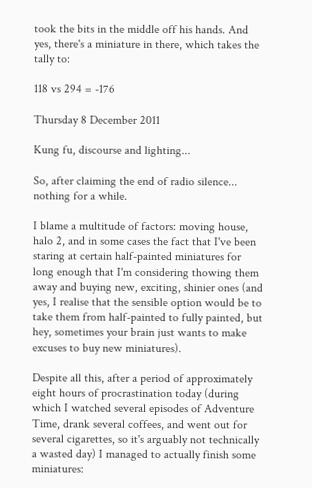took the bits in the middle off his hands. And yes, there's a miniature in there, which takes the tally to:

118 vs 294 = -176

Thursday 8 December 2011

Kung fu, discourse and lighting...

So, after claiming the end of radio silence... nothing for a while.

I blame a multitude of factors: moving house, halo 2, and in some cases the fact that I've been staring at certain half-painted miniatures for long enough that I'm considering thowing them away and buying new, exciting, shinier ones (and yes, I realise that the sensible option would be to take them from half-painted to fully painted, but hey, sometimes your brain just wants to make excuses to buy new miniatures).

Despite all this, after a period of approximately eight hours of procrastination today (during which I watched several episodes of Adventure Time, drank several coffees, and went out for several cigarettes, so it's arguably not technically a wasted day) I managed to actually finish some miniatures: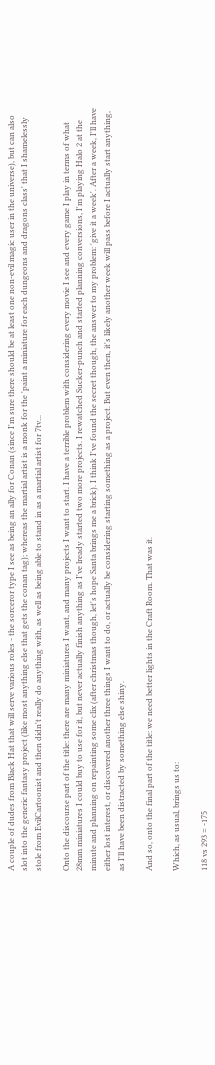A couple of dudes from Black Hat that will serve various roles - the sorceror type I see as being an ally for Conan (since I'm sure there should be at least one non-evil magic user in the universe), but can also slot into the generic fantasy project (like most anything else that gets the conan tag); whereas the martial artist is a monk for the 'paint a miniature for each dungeons and dragons class' that I shamelessly stole from EvilCartoonist and then didn't really do anything with, as well as being able to stand in as a martial artist for 7tv...

Onto the discourse part of the title: there are many miniatures I want, and many projects I want to start. I have a terrible problem with considering every movie I see and every game I play in terms of what 28mm miniatures I could buy to use for it, but never actually finish anything as I've lready started two more projects. I rewatched Sucker-punch and started planning conversions, I'm playing Halo 2 at the minute and planning on repainting some clix (after christmas though, let's hope Santa brings me a brick). I think I've found the secret though, the answer to my problem: 'give it a week'. After a week, I'll have either lost interest, or discovered another three things I want to do, or actually be considering starting something as a project. But even then, it's likely another week will pass before I actually start anything, as I'll have been distracted by something else shiny.

And so, onto the final part of the title: we need better lights in the Craft Room. That was it.

Which, as usual, brings us to:

118 vs 293 = -175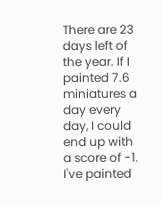There are 23 days left of the year. If I painted 7.6 miniatures a day every day, I could end up with a score of -1. I've painted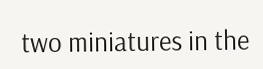two miniatures in the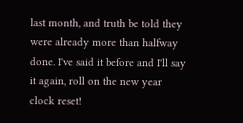last month, and truth be told they were already more than halfway done. I've said it before and I'll say it again, roll on the new year clock reset!